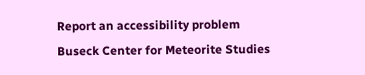Report an accessibility problem
Buseck Center for Meteorite Studies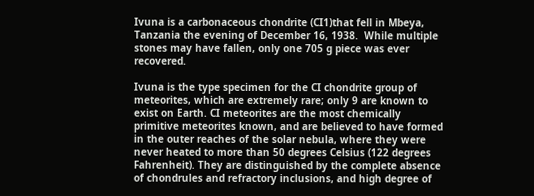Ivuna is a carbonaceous chondrite (CI1)that fell in Mbeya, Tanzania the evening of December 16, 1938.  While multiple stones may have fallen, only one 705 g piece was ever recovered.

Ivuna is the type specimen for the CI chondrite group of meteorites, which are extremely rare; only 9 are known to exist on Earth. CI meteorites are the most chemically primitive meteorites known, and are believed to have formed in the outer reaches of the solar nebula, where they were never heated to more than 50 degrees Celsius (122 degrees Fahrenheit). They are distinguished by the complete absence of chondrules and refractory inclusions, and high degree of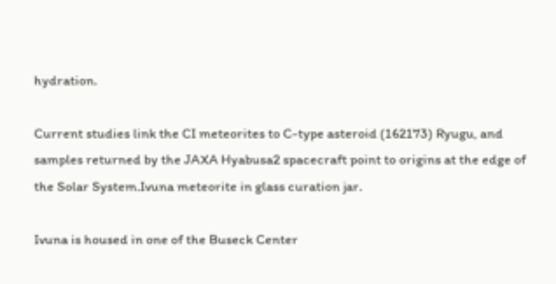hydration.

Current studies link the CI meteorites to C-type asteroid (162173) Ryugu, and samples returned by the JAXA Hyabusa2 spacecraft point to origins at the edge of the Solar System.Ivuna meteorite in glass curation jar.

Ivuna is housed in one of the Buseck Center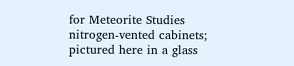for Meteorite Studies nitrogen-vented cabinets; pictured here in a glass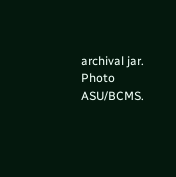archival jar. Photo ASU/BCMS.